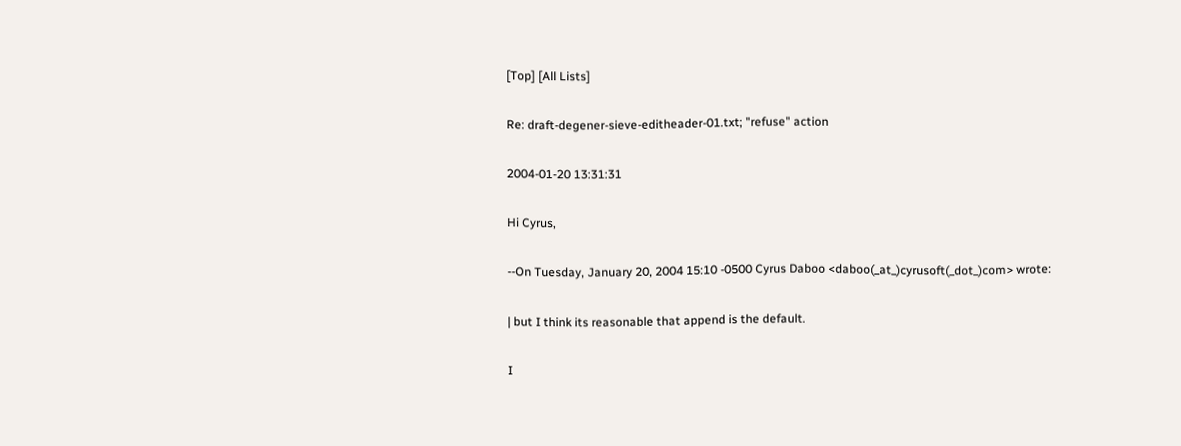[Top] [All Lists]

Re: draft-degener-sieve-editheader-01.txt; "refuse" action

2004-01-20 13:31:31

Hi Cyrus,

--On Tuesday, January 20, 2004 15:10 -0500 Cyrus Daboo <daboo(_at_)cyrusoft(_dot_)com> wrote:

| but I think its reasonable that append is the default.

I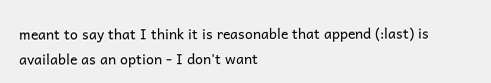meant to say that I think it is reasonable that append (:last) is available as an option - I don't want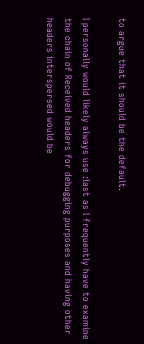to argue that it should be the default.

I personally would likely always use :last as I frequently have to examine the chain of Received headers for debugging purposes and having other headers interspersed would be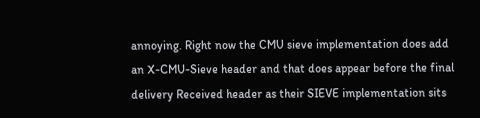annoying. Right now the CMU sieve implementation does add an X-CMU-Sieve header and that does appear before the final delivery Received header as their SIEVE implementation sits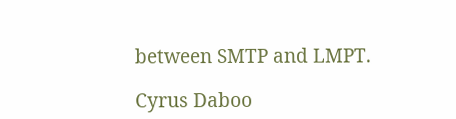between SMTP and LMPT.

Cyrus Daboo